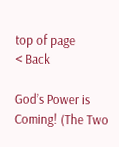top of page
< Back

God’s Power is Coming! (The Two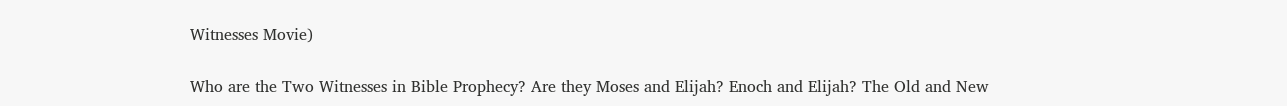Witnesses Movie)

Who are the Two Witnesses in Bible Prophecy? Are they Moses and Elijah? Enoch and Elijah? The Old and New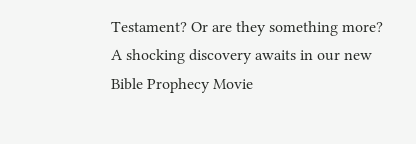Testament? Or are they something more? A shocking discovery awaits in our new Bible Prophecy Movie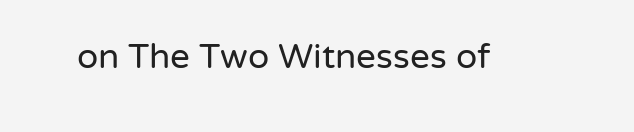on The Two Witnesses of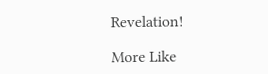Revelation!

More Like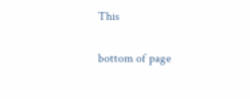This

bottom of page